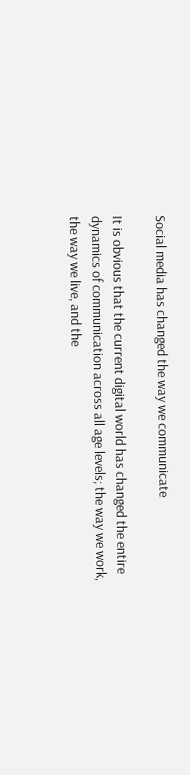Social media has changed the way we communicate

It is obvious that the current digital world has changed the entire dynamics of communication across all age levels; the way we work, the way we live, and the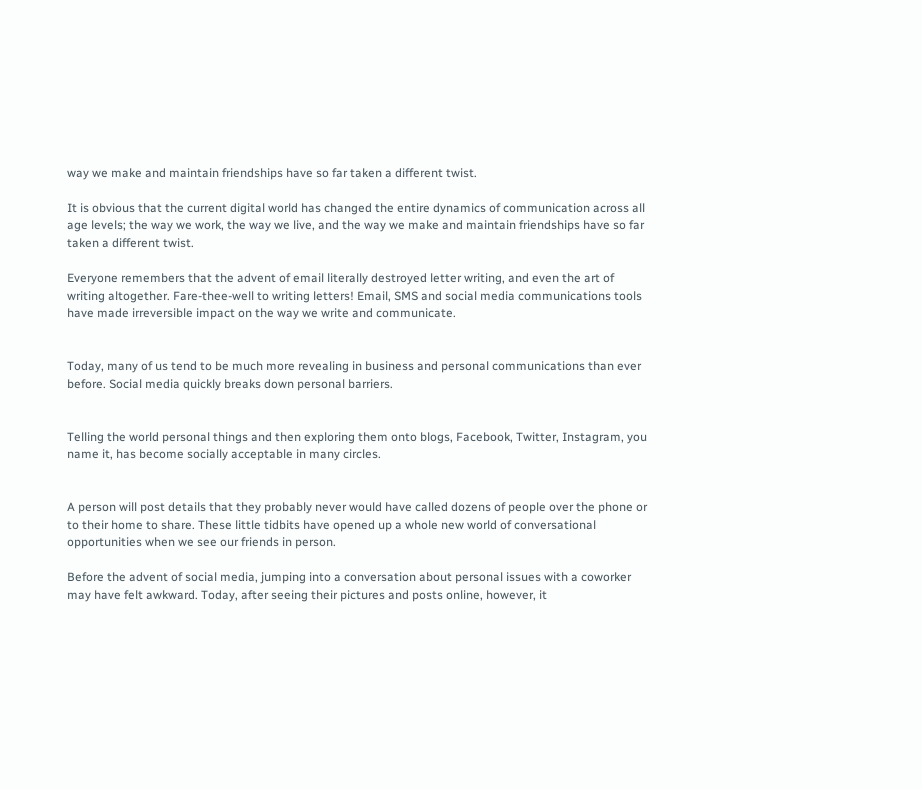way we make and maintain friendships have so far taken a different twist.

It is obvious that the current digital world has changed the entire dynamics of communication across all age levels; the way we work, the way we live, and the way we make and maintain friendships have so far taken a different twist.

Everyone remembers that the advent of email literally destroyed letter writing, and even the art of writing altogether. Fare-thee-well to writing letters! Email, SMS and social media communications tools have made irreversible impact on the way we write and communicate.


Today, many of us tend to be much more revealing in business and personal communications than ever before. Social media quickly breaks down personal barriers.


Telling the world personal things and then exploring them onto blogs, Facebook, Twitter, Instagram, you name it, has become socially acceptable in many circles.


A person will post details that they probably never would have called dozens of people over the phone or to their home to share. These little tidbits have opened up a whole new world of conversational opportunities when we see our friends in person.

Before the advent of social media, jumping into a conversation about personal issues with a coworker may have felt awkward. Today, after seeing their pictures and posts online, however, it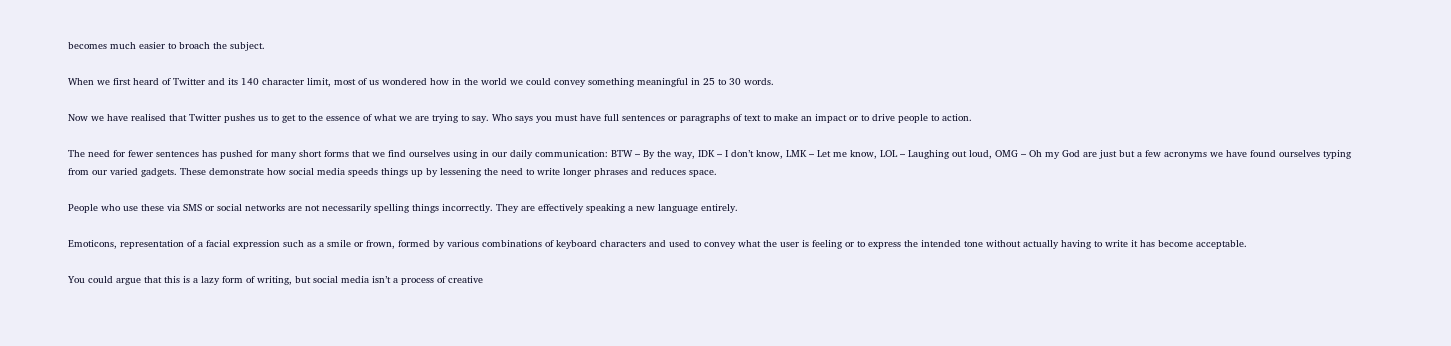becomes much easier to broach the subject.

When we first heard of Twitter and its 140 character limit, most of us wondered how in the world we could convey something meaningful in 25 to 30 words.

Now we have realised that Twitter pushes us to get to the essence of what we are trying to say. Who says you must have full sentences or paragraphs of text to make an impact or to drive people to action.

The need for fewer sentences has pushed for many short forms that we find ourselves using in our daily communication: BTW – By the way, IDK – I don’t know, LMK – Let me know, LOL – Laughing out loud, OMG – Oh my God are just but a few acronyms we have found ourselves typing from our varied gadgets. These demonstrate how social media speeds things up by lessening the need to write longer phrases and reduces space.

People who use these via SMS or social networks are not necessarily spelling things incorrectly. They are effectively speaking a new language entirely.

Emoticons, representation of a facial expression such as a smile or frown, formed by various combinations of keyboard characters and used to convey what the user is feeling or to express the intended tone without actually having to write it has become acceptable.

You could argue that this is a lazy form of writing, but social media isn’t a process of creative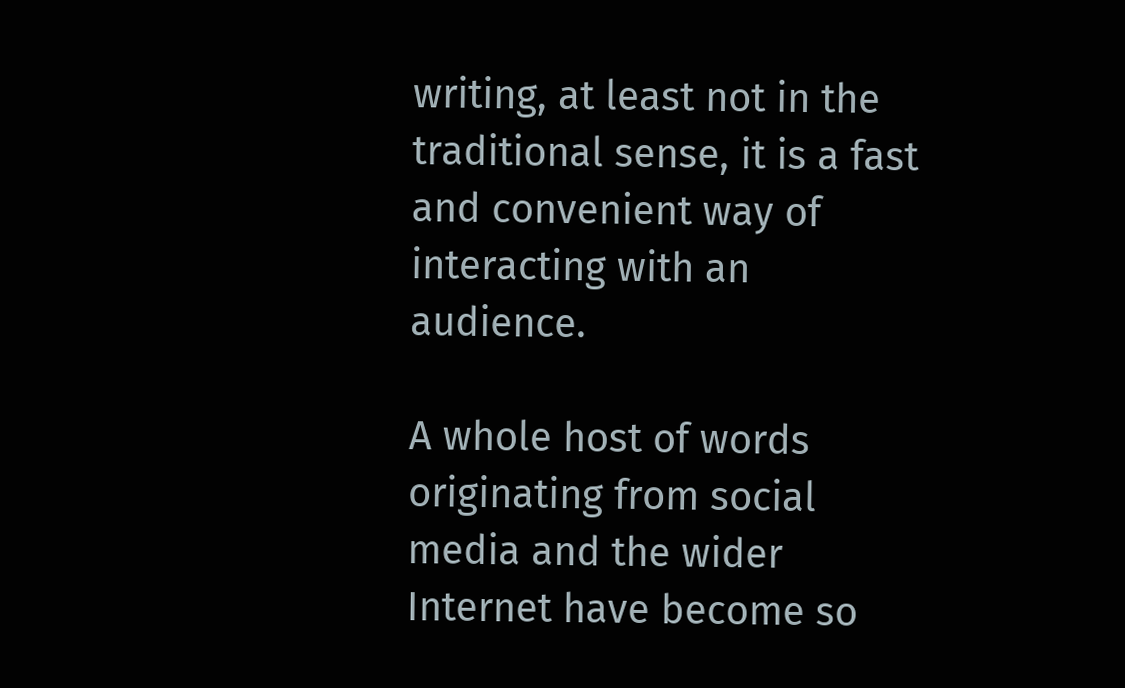writing, at least not in the traditional sense, it is a fast and convenient way of interacting with an audience.

A whole host of words originating from social media and the wider Internet have become so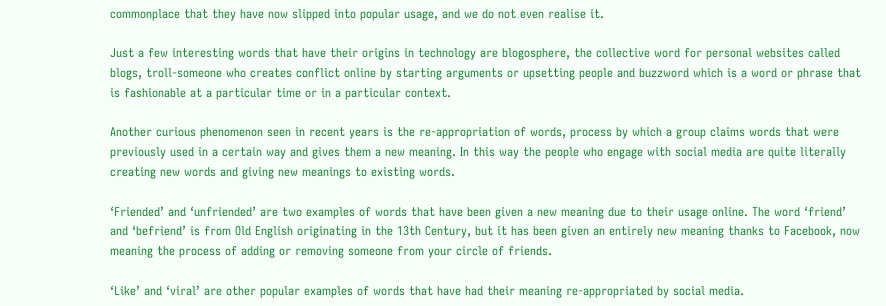commonplace that they have now slipped into popular usage, and we do not even realise it.

Just a few interesting words that have their origins in technology are blogosphere, the collective word for personal websites called blogs, troll-someone who creates conflict online by starting arguments or upsetting people and buzzword which is a word or phrase that is fashionable at a particular time or in a particular context.

Another curious phenomenon seen in recent years is the re-appropriation of words, process by which a group claims words that were previously used in a certain way and gives them a new meaning. In this way the people who engage with social media are quite literally creating new words and giving new meanings to existing words.

‘Friended’ and ‘unfriended’ are two examples of words that have been given a new meaning due to their usage online. The word ‘friend’ and ‘befriend’ is from Old English originating in the 13th Century, but it has been given an entirely new meaning thanks to Facebook, now meaning the process of adding or removing someone from your circle of friends.

‘Like’ and ‘viral’ are other popular examples of words that have had their meaning re-appropriated by social media.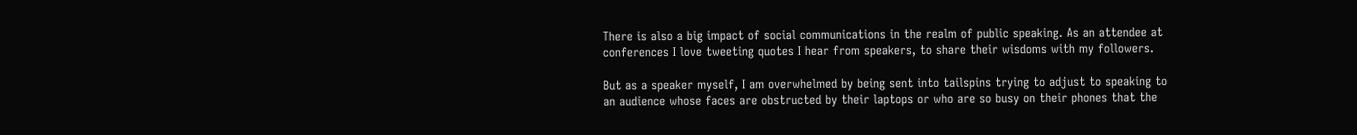There is also a big impact of social communications in the realm of public speaking. As an attendee at conferences I love tweeting quotes I hear from speakers, to share their wisdoms with my followers.

But as a speaker myself, I am overwhelmed by being sent into tailspins trying to adjust to speaking to an audience whose faces are obstructed by their laptops or who are so busy on their phones that the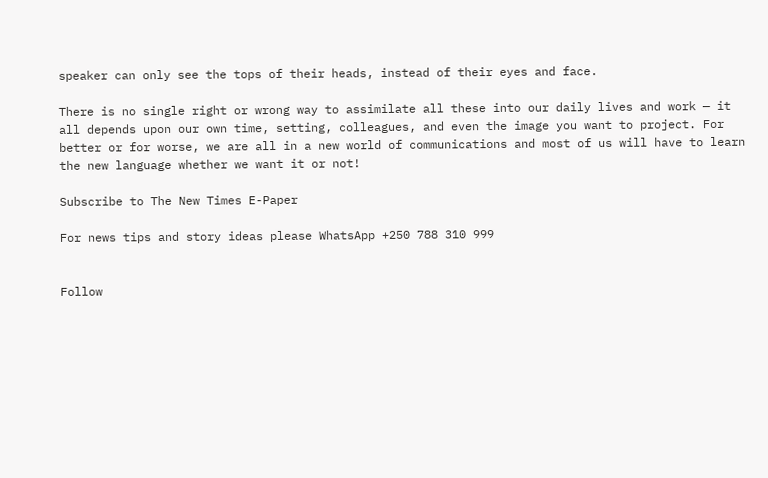speaker can only see the tops of their heads, instead of their eyes and face.

There is no single right or wrong way to assimilate all these into our daily lives and work — it all depends upon our own time, setting, colleagues, and even the image you want to project. For better or for worse, we are all in a new world of communications and most of us will have to learn the new language whether we want it or not!

Subscribe to The New Times E-Paper

For news tips and story ideas please WhatsApp +250 788 310 999


Follow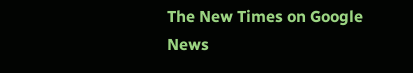The New Times on Google News